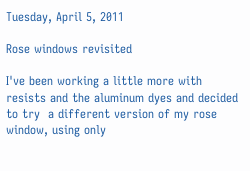Tuesday, April 5, 2011

Rose windows revisited

I've been working a little more with resists and the aluminum dyes and decided to try  a different version of my rose window, using only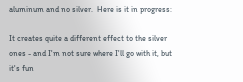aluminum and no silver.  Here is it in progress:

It creates quite a different effect to the silver ones - and I'm not sure where I'll go with it, but it's fun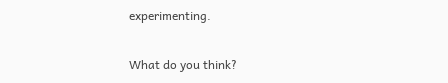experimenting.

What do you think?